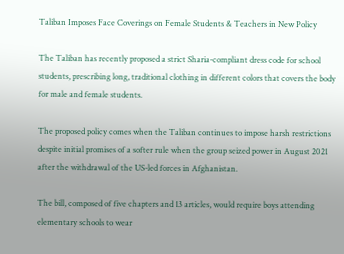Taliban Imposes Face Coverings on Female Students & Teachers in New Policy

The Taliban has recently proposed a strict Sharia-compliant dress code for school students, prescribing long, traditional clothing in different colors that covers the body for male and female students.

The proposed policy comes when the Taliban continues to impose harsh restrictions despite initial promises of a softer rule when the group seized power in August 2021 after the withdrawal of the US-led forces in Afghanistan.

The bill, composed of five chapters and 13 articles, would require boys attending elementary schools to wear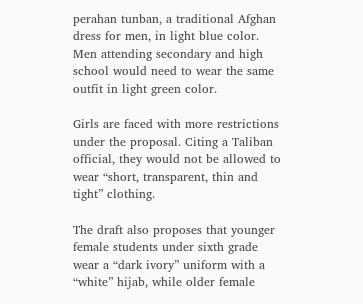perahan tunban, a traditional Afghan dress for men, in light blue color. Men attending secondary and high school would need to wear the same outfit in light green color.

Girls are faced with more restrictions under the proposal. Citing a Taliban official, they would not be allowed to wear “short, transparent, thin and tight” clothing.

The draft also proposes that younger female students under sixth grade wear a “dark ivory” uniform with a “white” hijab, while older female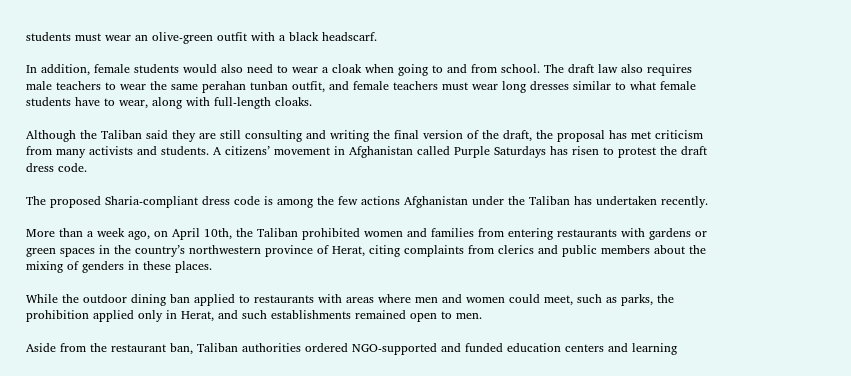students must wear an olive-green outfit with a black headscarf.

In addition, female students would also need to wear a cloak when going to and from school. The draft law also requires male teachers to wear the same perahan tunban outfit, and female teachers must wear long dresses similar to what female students have to wear, along with full-length cloaks.

Although the Taliban said they are still consulting and writing the final version of the draft, the proposal has met criticism from many activists and students. A citizens’ movement in Afghanistan called Purple Saturdays has risen to protest the draft dress code.

The proposed Sharia-compliant dress code is among the few actions Afghanistan under the Taliban has undertaken recently.

More than a week ago, on April 10th, the Taliban prohibited women and families from entering restaurants with gardens or green spaces in the country’s northwestern province of Herat, citing complaints from clerics and public members about the mixing of genders in these places.

While the outdoor dining ban applied to restaurants with areas where men and women could meet, such as parks, the prohibition applied only in Herat, and such establishments remained open to men.

Aside from the restaurant ban, Taliban authorities ordered NGO-supported and funded education centers and learning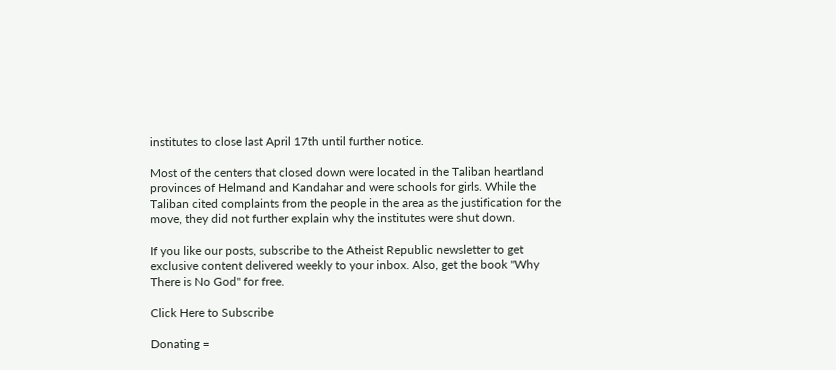institutes to close last April 17th until further notice.

Most of the centers that closed down were located in the Taliban heartland provinces of Helmand and Kandahar and were schools for girls. While the Taliban cited complaints from the people in the area as the justification for the move, they did not further explain why the institutes were shut down.

If you like our posts, subscribe to the Atheist Republic newsletter to get exclusive content delivered weekly to your inbox. Also, get the book "Why There is No God" for free.

Click Here to Subscribe

Donating =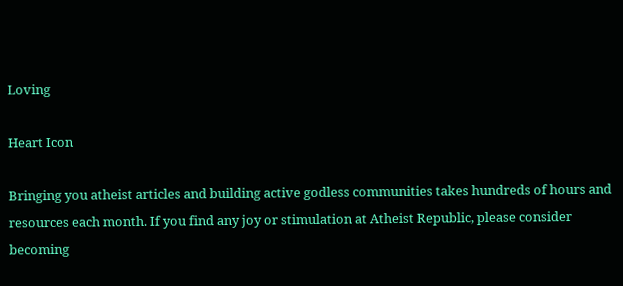Loving

Heart Icon

Bringing you atheist articles and building active godless communities takes hundreds of hours and resources each month. If you find any joy or stimulation at Atheist Republic, please consider becoming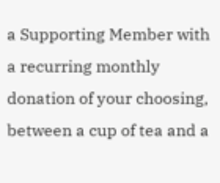a Supporting Member with a recurring monthly donation of your choosing, between a cup of tea and a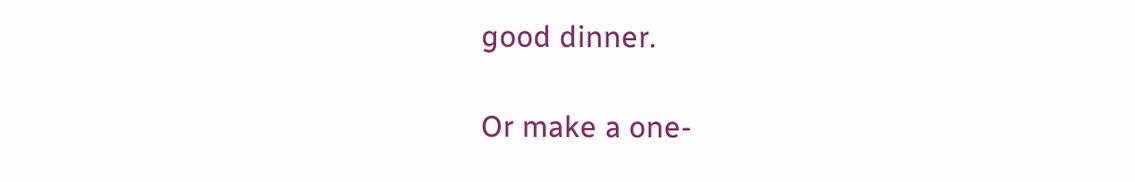good dinner.

Or make a one-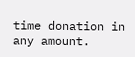time donation in any amount.